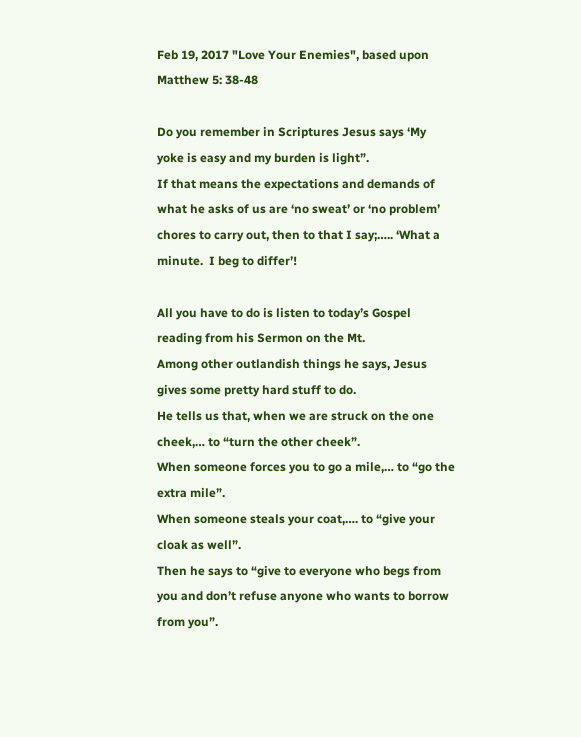Feb 19, 2017 "Love Your Enemies", based upon Matthew 5: 38-48

Do you remember in Scriptures Jesus says ‘My yoke is easy and my burden is light”.
If that means the expectations and demands of what he asks of us are ‘no sweat’ or ‘no problem’ chores to carry out, then to that I say;….. ‘What a minute.  I beg to differ’!

All you have to do is listen to today’s Gospel reading from his Sermon on the Mt.
Among other outlandish things he says, Jesus gives some pretty hard stuff to do.
He tells us that, when we are struck on the one cheek,… to “turn the other cheek”.
When someone forces you to go a mile,… to “go the extra mile”.
When someone steals your coat,…. to “give your cloak as well”.
Then he says to “give to everyone who begs from you and don’t refuse anyone who wants to borrow from you”.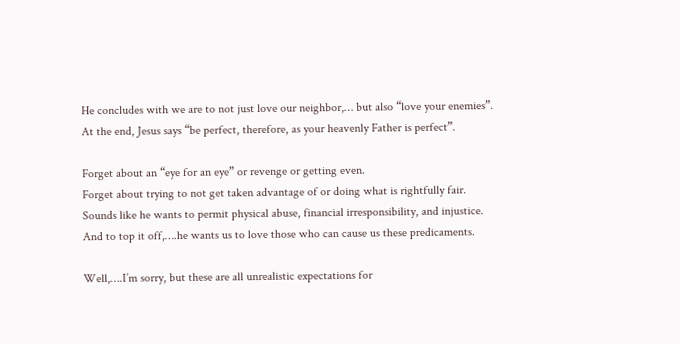He concludes with we are to not just love our neighbor,… but also “love your enemies”.
At the end, Jesus says “be perfect, therefore, as your heavenly Father is perfect”.

Forget about an “eye for an eye” or revenge or getting even.
Forget about trying to not get taken advantage of or doing what is rightfully fair.
Sounds like he wants to permit physical abuse, financial irresponsibility, and injustice.
And to top it off,….he wants us to love those who can cause us these predicaments.

Well,….I’m sorry, but these are all unrealistic expectations for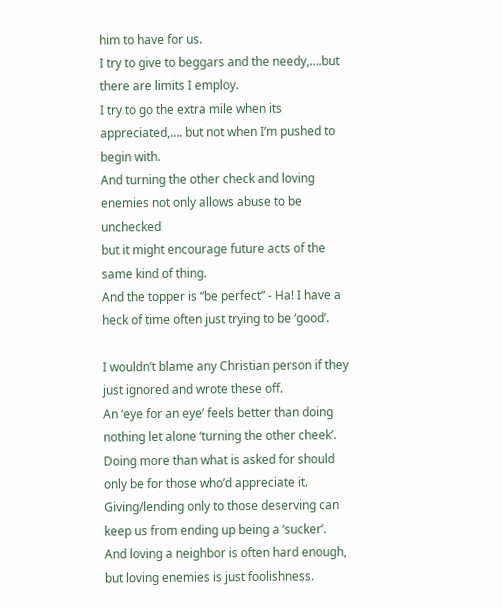him to have for us.
I try to give to beggars and the needy,….but there are limits I employ.
I try to go the extra mile when its appreciated,…. but not when I’m pushed to begin with.
And turning the other check and loving enemies not only allows abuse to be unchecked
but it might encourage future acts of the same kind of thing.
And the topper is “be perfect” - Ha! I have a heck of time often just trying to be ‘good’.

I wouldn’t blame any Christian person if they just ignored and wrote these off.
An ‘eye for an eye’ feels better than doing nothing let alone ‘turning the other cheek’.
Doing more than what is asked for should only be for those who’d appreciate it.
Giving/lending only to those deserving can keep us from ending up being a ‘sucker’.
And loving a neighbor is often hard enough, but loving enemies is just foolishness.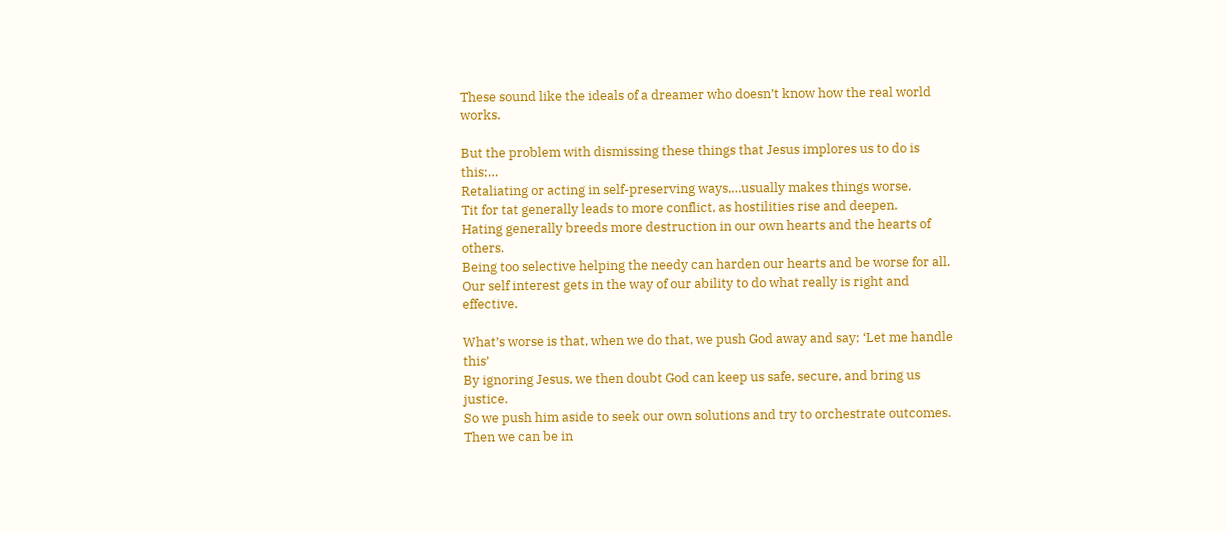These sound like the ideals of a dreamer who doesn’t know how the real world works.

But the problem with dismissing these things that Jesus implores us to do is this;…
Retaliating or acting in self-preserving ways,…usually makes things worse.
Tit for tat generally leads to more conflict, as hostilities rise and deepen.
Hating generally breeds more destruction in our own hearts and the hearts of others.
Being too selective helping the needy can harden our hearts and be worse for all.
Our self interest gets in the way of our ability to do what really is right and effective.

What’s worse is that, when we do that, we push God away and say; ‘Let me handle this’
By ignoring Jesus, we then doubt God can keep us safe, secure, and bring us justice.
So we push him aside to seek our own solutions and try to orchestrate outcomes.
Then we can be in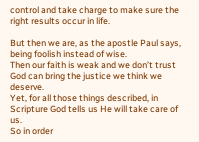control and take charge to make sure the right results occur in life.

But then we are, as the apostle Paul says, being foolish instead of wise.
Then our faith is weak and we don’t trust God can bring the justice we think we deserve.
Yet, for all those things described, in Scripture God tells us He will take care of us.
So in order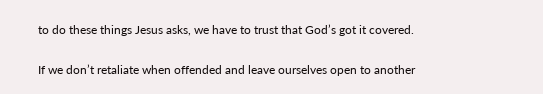to do these things Jesus asks, we have to trust that God’s got it covered.

If we don’t retaliate when offended and leave ourselves open to another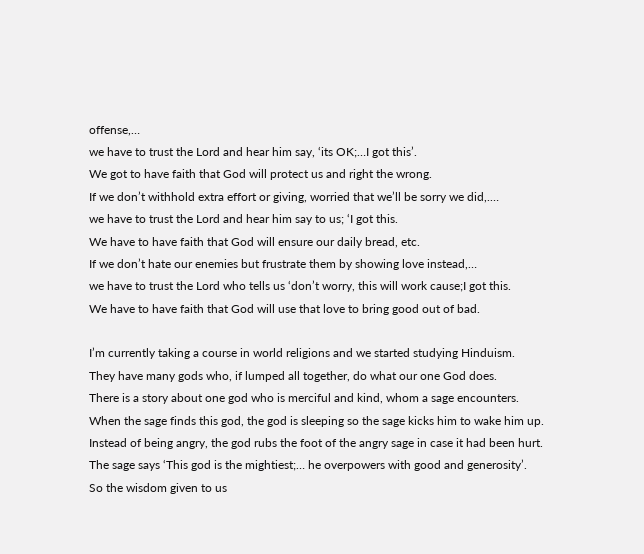offense,…
we have to trust the Lord and hear him say, ‘its OK;…I got this’.
We got to have faith that God will protect us and right the wrong.
If we don’t withhold extra effort or giving, worried that we’ll be sorry we did,.…
we have to trust the Lord and hear him say to us; ‘I got this.
We have to have faith that God will ensure our daily bread, etc.
If we don’t hate our enemies but frustrate them by showing love instead,…
we have to trust the Lord who tells us ‘don’t worry, this will work cause;I got this.
We have to have faith that God will use that love to bring good out of bad.

I’m currently taking a course in world religions and we started studying Hinduism.
They have many gods who, if lumped all together, do what our one God does.
There is a story about one god who is merciful and kind, whom a sage encounters.
When the sage finds this god, the god is sleeping so the sage kicks him to wake him up.
Instead of being angry, the god rubs the foot of the angry sage in case it had been hurt.
The sage says ‘This god is the mightiest;… he overpowers with good and generosity’.
So the wisdom given to us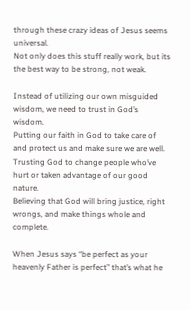through these crazy ideas of Jesus seems universal.
Not only does this stuff really work, but its the best way to be strong, not weak.

Instead of utilizing our own misguided wisdom, we need to trust in God’s wisdom.
Putting our faith in God to take care of and protect us and make sure we are well.
Trusting God to change people who’ve hurt or taken advantage of our good nature.
Believing that God will bring justice, right wrongs, and make things whole and complete.

When Jesus says “be perfect as your heavenly Father is perfect” that’s what he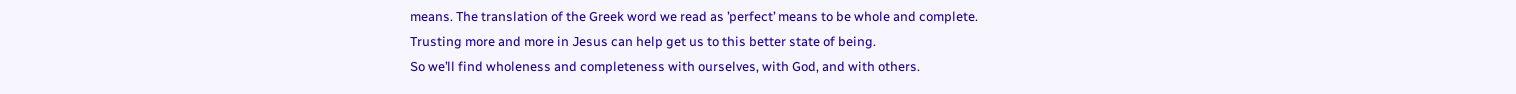means. The translation of the Greek word we read as ’perfect’ means to be whole and complete.
Trusting more and more in Jesus can help get us to this better state of being.
So we’ll find wholeness and completeness with ourselves, with God, and with others.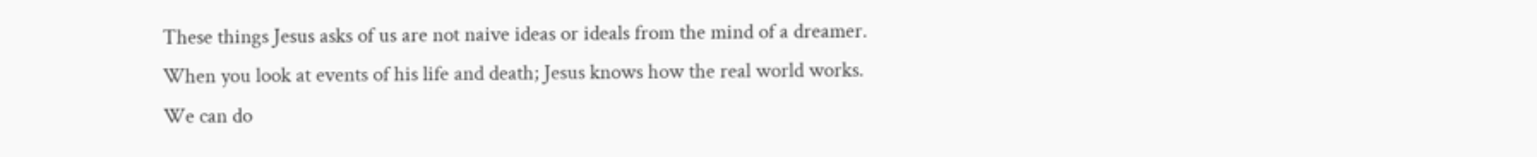These things Jesus asks of us are not naive ideas or ideals from the mind of a dreamer.
When you look at events of his life and death; Jesus knows how the real world works.
We can do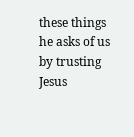these things he asks of us by trusting Jesus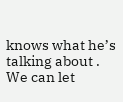knows what he’s talking about .
We can let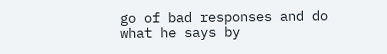go of bad responses and do what he says by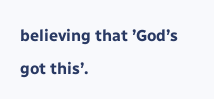believing that ’God’s got this’.